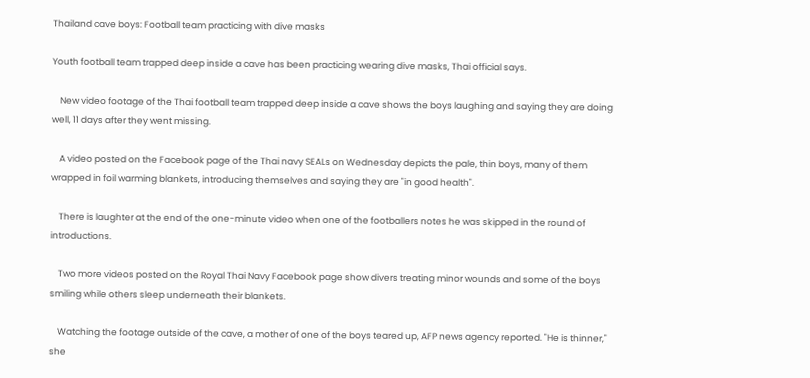Thailand cave boys: Football team practicing with dive masks

Youth football team trapped deep inside a cave has been practicing wearing dive masks, Thai official says.

    New video footage of the Thai football team trapped deep inside a cave shows the boys laughing and saying they are doing well, 11 days after they went missing.

    A video posted on the Facebook page of the Thai navy SEALs on Wednesday depicts the pale, thin boys, many of them wrapped in foil warming blankets, introducing themselves and saying they are "in good health".

    There is laughter at the end of the one-minute video when one of the footballers notes he was skipped in the round of introductions.

    Two more videos posted on the Royal Thai Navy Facebook page show divers treating minor wounds and some of the boys smiling while others sleep underneath their blankets.

    Watching the footage outside of the cave, a mother of one of the boys teared up, AFP news agency reported. "He is thinner," she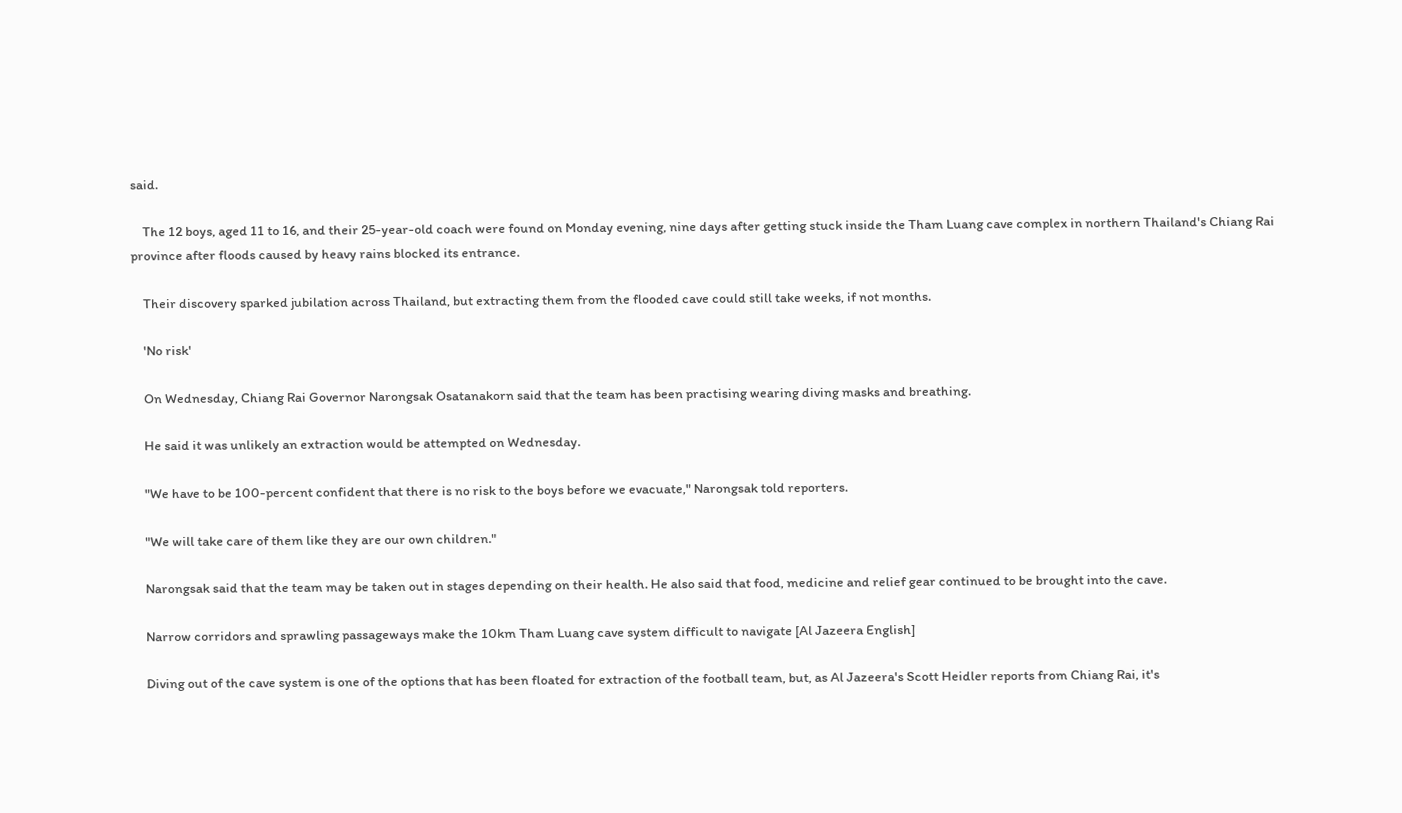said.

    The 12 boys, aged 11 to 16, and their 25-year-old coach were found on Monday evening, nine days after getting stuck inside the Tham Luang cave complex in northern Thailand's Chiang Rai province after floods caused by heavy rains blocked its entrance.

    Their discovery sparked jubilation across Thailand, but extracting them from the flooded cave could still take weeks, if not months.

    'No risk'

    On Wednesday, Chiang Rai Governor Narongsak Osatanakorn said that the team has been practising wearing diving masks and breathing.

    He said it was unlikely an extraction would be attempted on Wednesday.

    "We have to be 100-percent confident that there is no risk to the boys before we evacuate," Narongsak told reporters.

    "We will take care of them like they are our own children."

    Narongsak said that the team may be taken out in stages depending on their health. He also said that food, medicine and relief gear continued to be brought into the cave.

    Narrow corridors and sprawling passageways make the 10km Tham Luang cave system difficult to navigate [Al Jazeera English]

    Diving out of the cave system is one of the options that has been floated for extraction of the football team, but, as Al Jazeera's Scott Heidler reports from Chiang Rai, it's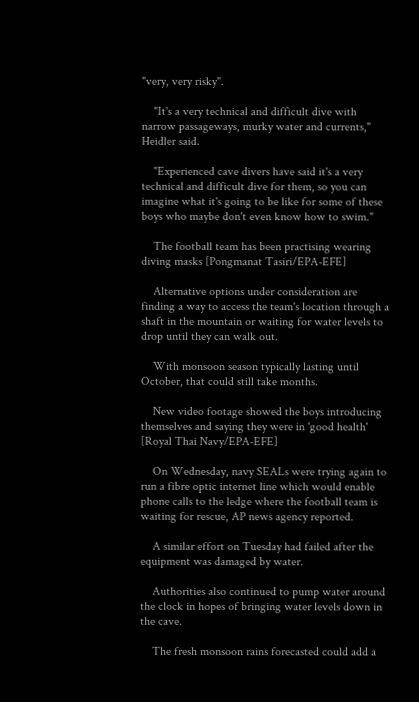"very, very risky".

    "It's a very technical and difficult dive with narrow passageways, murky water and currents," Heidler said.

    "Experienced cave divers have said it's a very technical and difficult dive for them, so you can imagine what it's going to be like for some of these boys who maybe don't even know how to swim."

    The football team has been practising wearing diving masks [Pongmanat Tasiri/EPA-EFE]

    Alternative options under consideration are finding a way to access the team's location through a shaft in the mountain or waiting for water levels to drop until they can walk out.

    With monsoon season typically lasting until October, that could still take months.

    New video footage showed the boys introducing themselves and saying they were in 'good health' [Royal Thai Navy/EPA-EFE]

    On Wednesday, navy SEALs were trying again to run a fibre optic internet line which would enable phone calls to the ledge where the football team is waiting for rescue, AP news agency reported.

    A similar effort on Tuesday had failed after the equipment was damaged by water.

    Authorities also continued to pump water around the clock in hopes of bringing water levels down in the cave.

    The fresh monsoon rains forecasted could add a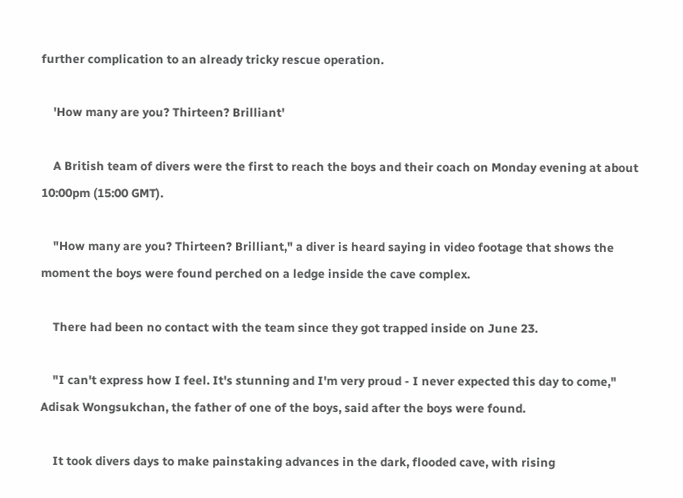further complication to an already tricky rescue operation.

    'How many are you? Thirteen? Brilliant'

    A British team of divers were the first to reach the boys and their coach on Monday evening at about 10:00pm (15:00 GMT).

    "How many are you? Thirteen? Brilliant," a diver is heard saying in video footage that shows the moment the boys were found perched on a ledge inside the cave complex.

    There had been no contact with the team since they got trapped inside on June 23.

    "I can't express how I feel. It's stunning and I'm very proud - I never expected this day to come," Adisak Wongsukchan, the father of one of the boys, said after the boys were found.

    It took divers days to make painstaking advances in the dark, flooded cave, with rising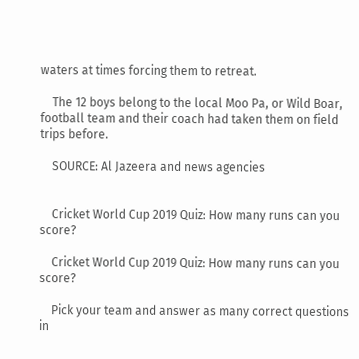waters at times forcing them to retreat.

    The 12 boys belong to the local Moo Pa, or Wild Boar, football team and their coach had taken them on field trips before.

    SOURCE: Al Jazeera and news agencies


    Cricket World Cup 2019 Quiz: How many runs can you score?

    Cricket World Cup 2019 Quiz: How many runs can you score?

    Pick your team and answer as many correct questions in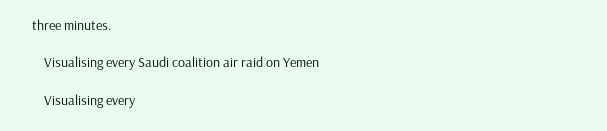three minutes.

    Visualising every Saudi coalition air raid on Yemen

    Visualising every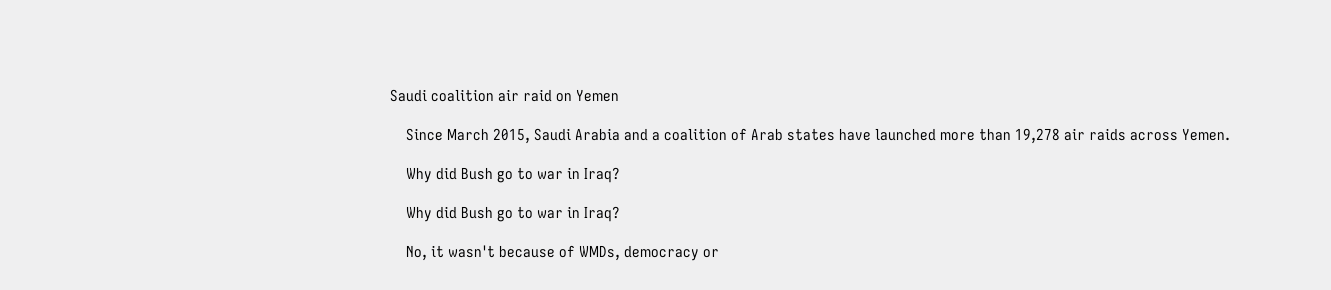Saudi coalition air raid on Yemen

    Since March 2015, Saudi Arabia and a coalition of Arab states have launched more than 19,278 air raids across Yemen.

    Why did Bush go to war in Iraq?

    Why did Bush go to war in Iraq?

    No, it wasn't because of WMDs, democracy or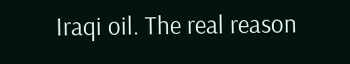Iraqi oil. The real reason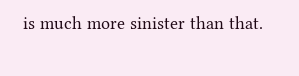is much more sinister than that.